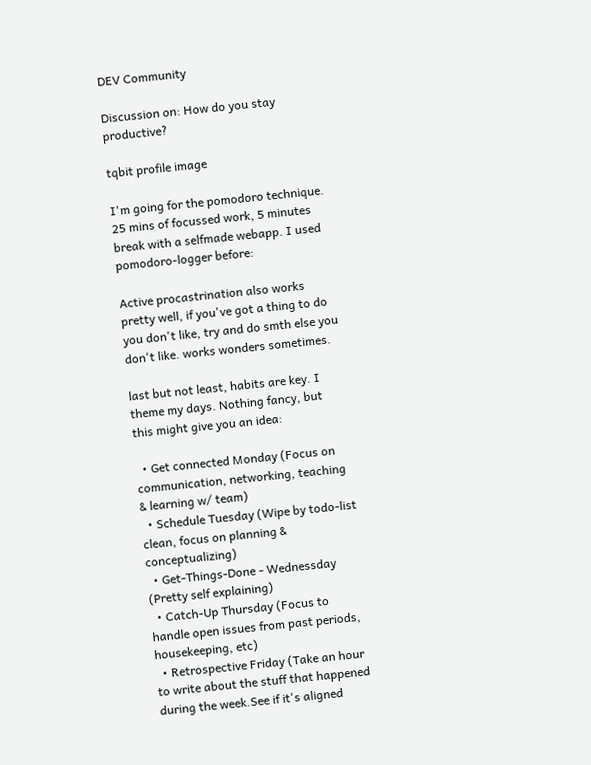DEV Community

Discussion on: How do you stay productive?

tqbit profile image

I'm going for the pomodoro technique. 25 mins of focussed work, 5 minutes break with a selfmade webapp. I used pomodoro-logger before:

Active procastrination also works pretty well, if you've got a thing to do you don't like, try and do smth else you don't like. works wonders sometimes.

last but not least, habits are key. I theme my days. Nothing fancy, but this might give you an idea:

  • Get connected Monday (Focus on communication, networking, teaching & learning w/ team)
  • Schedule Tuesday (Wipe by todo-list clean, focus on planning & conceptualizing)
  • Get-Things-Done - Wednessday (Pretty self explaining)
  • Catch-Up Thursday (Focus to handle open issues from past periods, housekeeping, etc)
  • Retrospective Friday (Take an hour to write about the stuff that happened during the week.See if it's aligned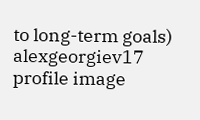to long-term goals)
alexgeorgiev17 profile image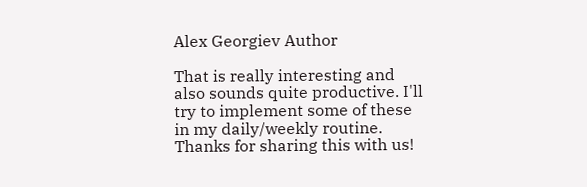Alex Georgiev Author

That is really interesting and also sounds quite productive. I'll try to implement some of these in my daily/weekly routine. Thanks for sharing this with us!